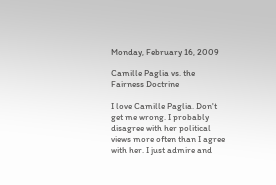Monday, February 16, 2009

Camille Paglia vs. the Fairness Doctrine

I love Camille Paglia. Don't get me wrong. I probably disagree with her political views more often than I agree with her. I just admire and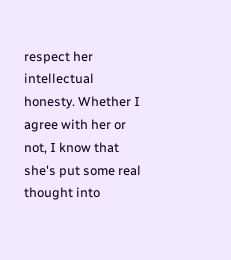respect her intellectual honesty. Whether I agree with her or not, I know that she's put some real thought into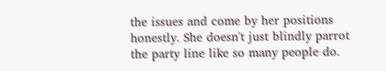the issues and come by her positions honestly. She doesn't just blindly parrot the party line like so many people do.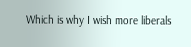Which is why I wish more liberals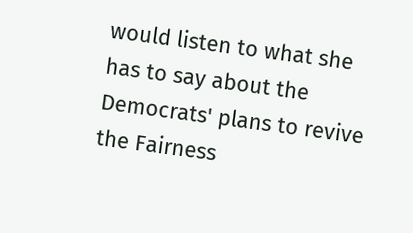would listen to what she has to say about the Democrats' plans to revive the Fairness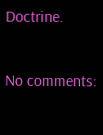Doctrine.

No comments: